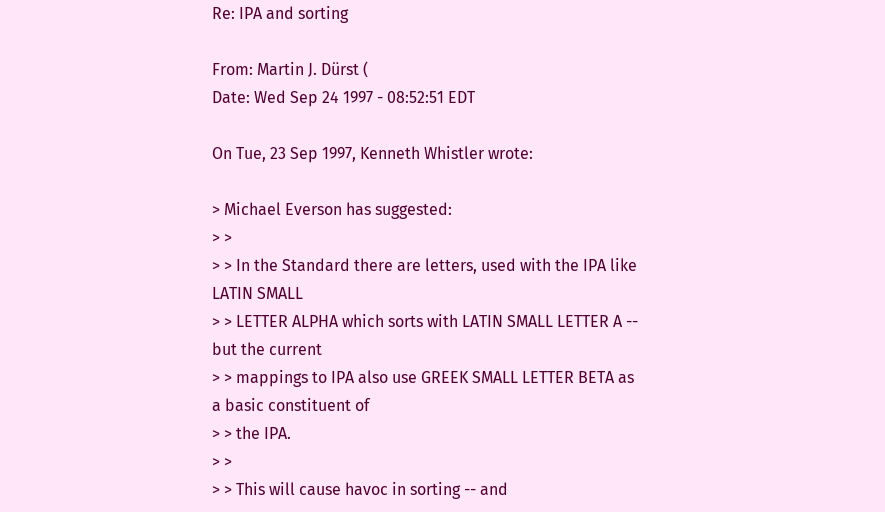Re: IPA and sorting

From: Martin J. Dürst (
Date: Wed Sep 24 1997 - 08:52:51 EDT

On Tue, 23 Sep 1997, Kenneth Whistler wrote:

> Michael Everson has suggested:
> >
> > In the Standard there are letters, used with the IPA like LATIN SMALL
> > LETTER ALPHA which sorts with LATIN SMALL LETTER A -- but the current
> > mappings to IPA also use GREEK SMALL LETTER BETA as a basic constituent of
> > the IPA.
> >
> > This will cause havoc in sorting -- and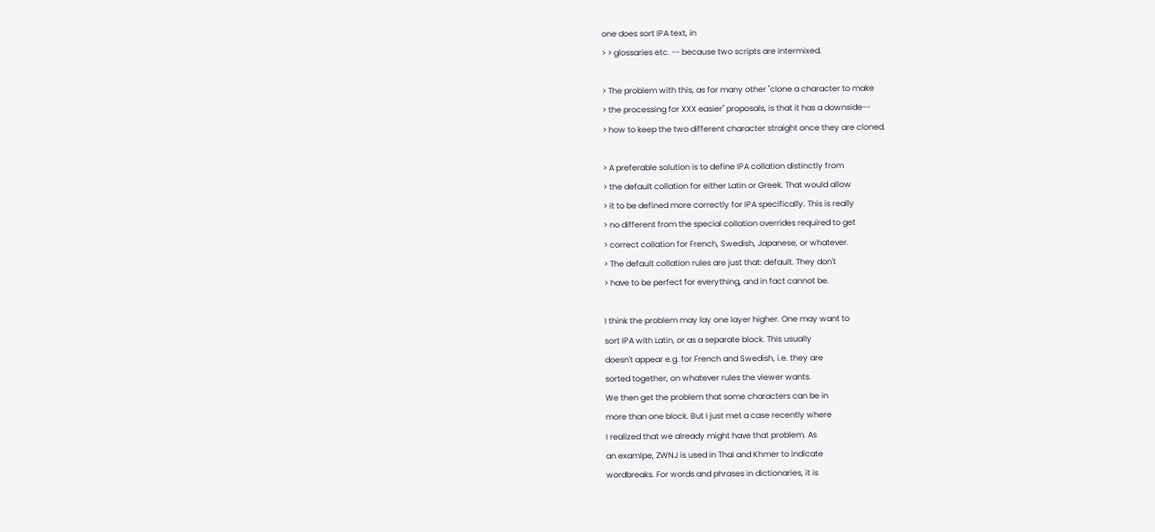one does sort IPA text, in
> > glossaries etc. -- because two scripts are intermixed.

> The problem with this, as for many other "clone a character to make
> the processing for XXX easier" proposals, is that it has a downside--
> how to keep the two different character straight once they are cloned.

> A preferable solution is to define IPA collation distinctly from
> the default collation for either Latin or Greek. That would allow
> it to be defined more correctly for IPA specifically. This is really
> no different from the special collation overrides required to get
> correct collation for French, Swedish, Japanese, or whatever.
> The default collation rules are just that: default. They don't
> have to be perfect for everything, and in fact cannot be.

I think the problem may lay one layer higher. One may want to
sort IPA with Latin, or as a separate block. This usually
doesn't appear e.g. for French and Swedish, i.e. they are
sorted together, on whatever rules the viewer wants.
We then get the problem that some characters can be in
more than one block. But I just met a case recently where
I realized that we already might have that problem. As
an examlpe, ZWNJ is used in Thai and Khmer to indicate
wordbreaks. For words and phrases in dictionaries, it is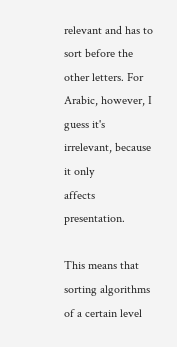relevant and has to sort before the other letters. For
Arabic, however, I guess it's irrelevant, because it only
affects presentation.

This means that sorting algorithms of a certain level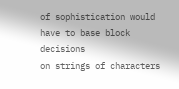of sophistication would have to base block decisions
on strings of characters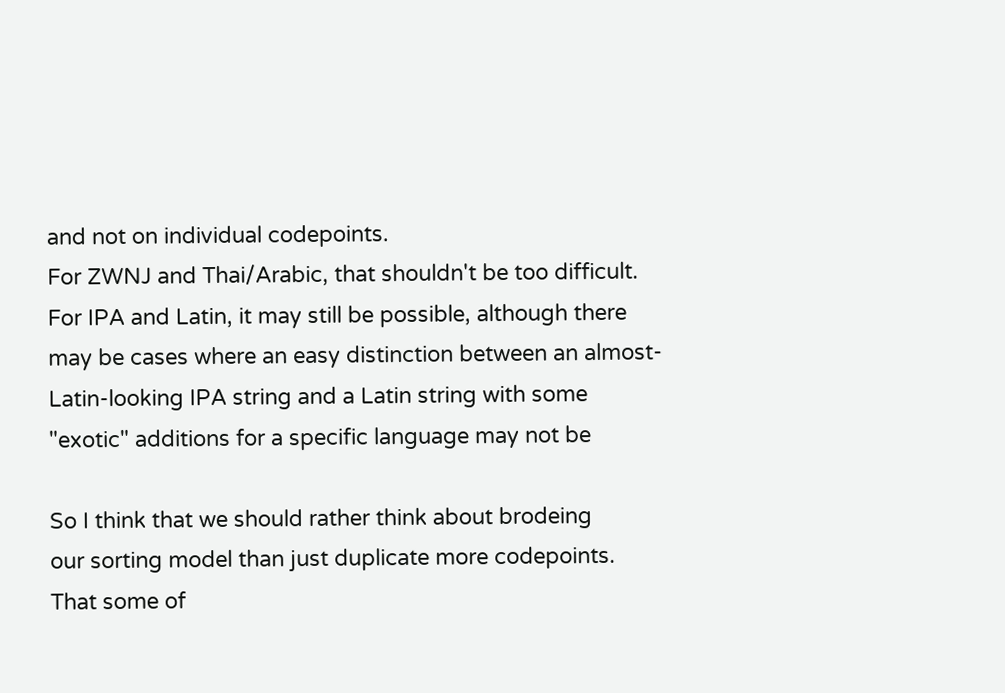and not on individual codepoints.
For ZWNJ and Thai/Arabic, that shouldn't be too difficult.
For IPA and Latin, it may still be possible, although there
may be cases where an easy distinction between an almost-
Latin-looking IPA string and a Latin string with some
"exotic" additions for a specific language may not be

So I think that we should rather think about brodeing
our sorting model than just duplicate more codepoints.
That some of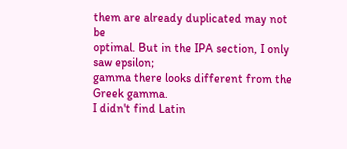them are already duplicated may not be
optimal. But in the IPA section, I only saw epsilon;
gamma there looks different from the Greek gamma.
I didn't find Latin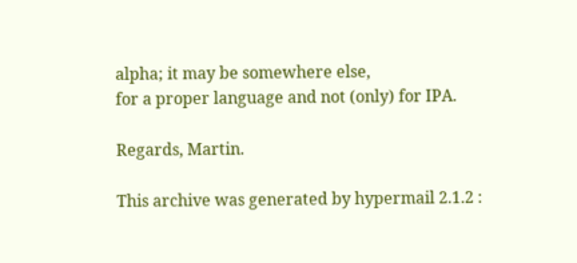alpha; it may be somewhere else,
for a proper language and not (only) for IPA.

Regards, Martin.

This archive was generated by hypermail 2.1.2 :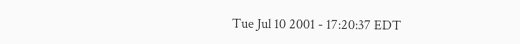Tue Jul 10 2001 - 17:20:37 EDT